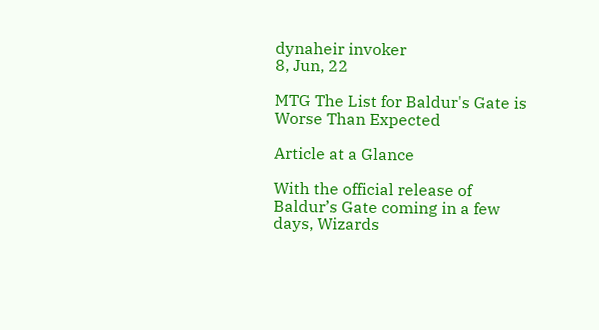dynaheir invoker
8, Jun, 22

MTG The List for Baldur's Gate is Worse Than Expected

Article at a Glance

With the official release of Baldur’s Gate coming in a few days, Wizards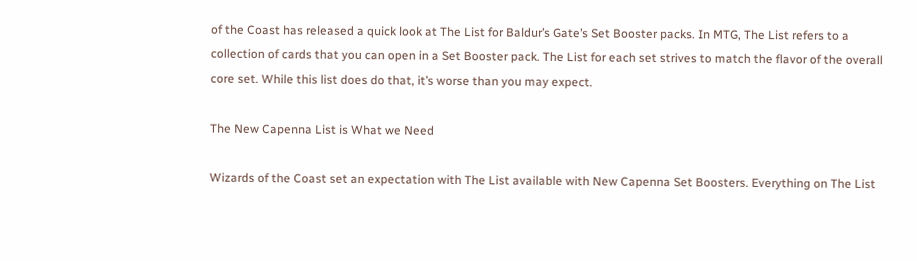of the Coast has released a quick look at The List for Baldur’s Gate’s Set Booster packs. In MTG, The List refers to a collection of cards that you can open in a Set Booster pack. The List for each set strives to match the flavor of the overall core set. While this list does do that, it’s worse than you may expect.

The New Capenna List is What we Need

Wizards of the Coast set an expectation with The List available with New Capenna Set Boosters. Everything on The List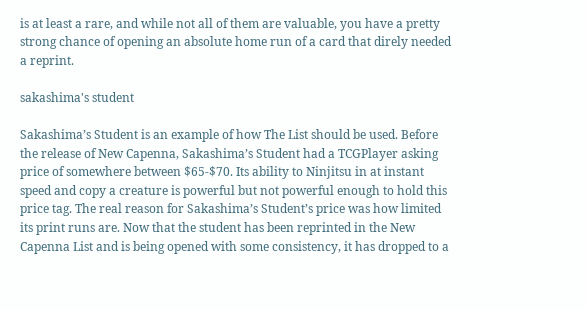is at least a rare, and while not all of them are valuable, you have a pretty strong chance of opening an absolute home run of a card that direly needed a reprint.

sakashima's student

Sakashima’s Student is an example of how The List should be used. Before the release of New Capenna, Sakashima’s Student had a TCGPlayer asking price of somewhere between $65-$70. Its ability to Ninjitsu in at instant speed and copy a creature is powerful but not powerful enough to hold this price tag. The real reason for Sakashima’s Student’s price was how limited its print runs are. Now that the student has been reprinted in the New Capenna List and is being opened with some consistency, it has dropped to a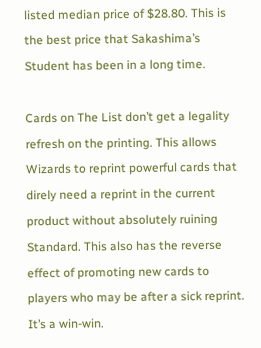listed median price of $28.80. This is the best price that Sakashima’s Student has been in a long time.

Cards on The List don’t get a legality refresh on the printing. This allows Wizards to reprint powerful cards that direly need a reprint in the current product without absolutely ruining Standard. This also has the reverse effect of promoting new cards to players who may be after a sick reprint. It’s a win-win.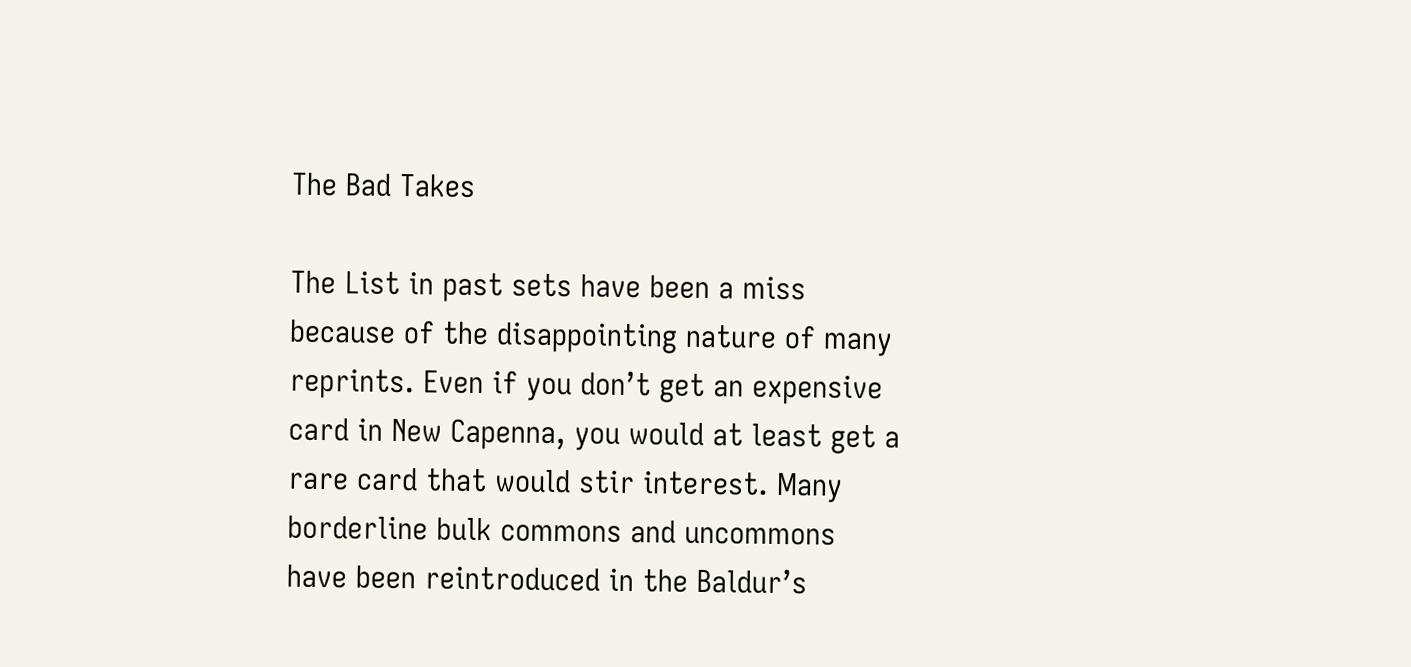The Bad Takes

The List in past sets have been a miss because of the disappointing nature of many reprints. Even if you don’t get an expensive card in New Capenna, you would at least get a rare card that would stir interest. Many borderline bulk commons and uncommons have been reintroduced in the Baldur’s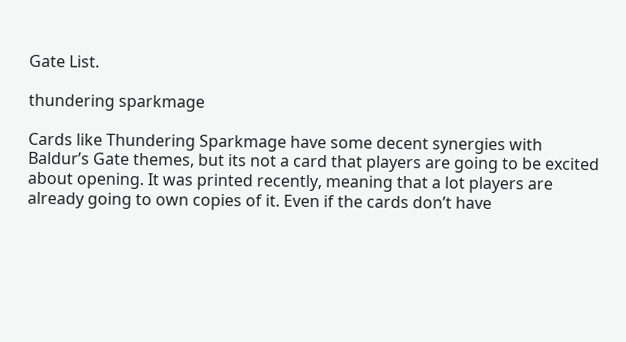Gate List.

thundering sparkmage

Cards like Thundering Sparkmage have some decent synergies with Baldur’s Gate themes, but its not a card that players are going to be excited about opening. It was printed recently, meaning that a lot players are already going to own copies of it. Even if the cards don’t have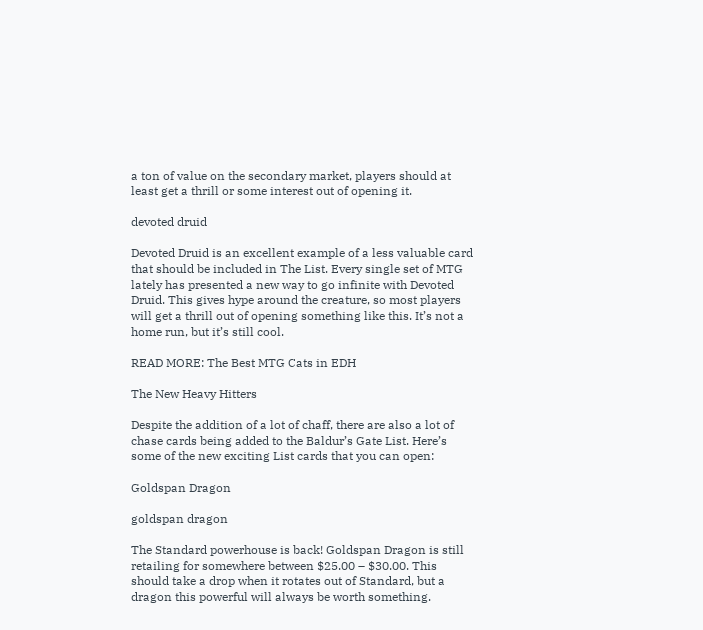a ton of value on the secondary market, players should at least get a thrill or some interest out of opening it.

devoted druid

Devoted Druid is an excellent example of a less valuable card that should be included in The List. Every single set of MTG lately has presented a new way to go infinite with Devoted Druid. This gives hype around the creature, so most players will get a thrill out of opening something like this. It’s not a home run, but it’s still cool.

READ MORE: The Best MTG Cats in EDH

The New Heavy Hitters

Despite the addition of a lot of chaff, there are also a lot of chase cards being added to the Baldur’s Gate List. Here’s some of the new exciting List cards that you can open:

Goldspan Dragon

goldspan dragon

The Standard powerhouse is back! Goldspan Dragon is still retailing for somewhere between $25.00 – $30.00. This should take a drop when it rotates out of Standard, but a dragon this powerful will always be worth something.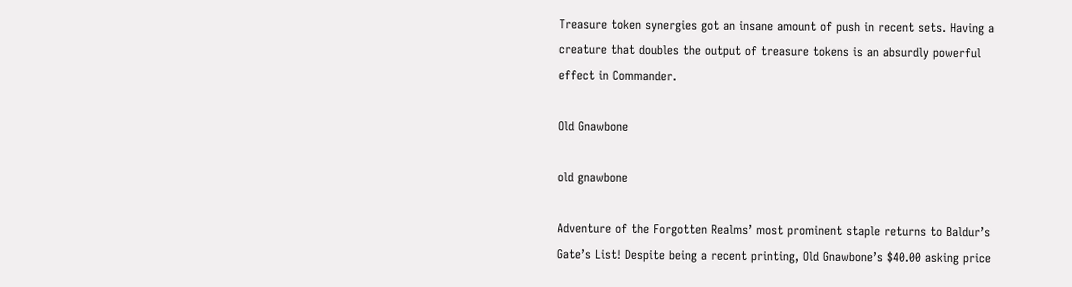Treasure token synergies got an insane amount of push in recent sets. Having a creature that doubles the output of treasure tokens is an absurdly powerful effect in Commander.

Old Gnawbone

old gnawbone

Adventure of the Forgotten Realms’ most prominent staple returns to Baldur’s Gate’s List! Despite being a recent printing, Old Gnawbone’s $40.00 asking price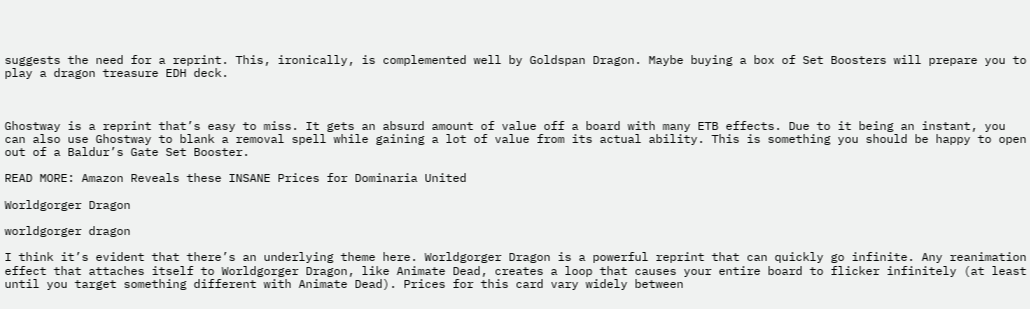suggests the need for a reprint. This, ironically, is complemented well by Goldspan Dragon. Maybe buying a box of Set Boosters will prepare you to play a dragon treasure EDH deck.



Ghostway is a reprint that’s easy to miss. It gets an absurd amount of value off a board with many ETB effects. Due to it being an instant, you can also use Ghostway to blank a removal spell while gaining a lot of value from its actual ability. This is something you should be happy to open out of a Baldur’s Gate Set Booster.

READ MORE: Amazon Reveals these INSANE Prices for Dominaria United

Worldgorger Dragon

worldgorger dragon

I think it’s evident that there’s an underlying theme here. Worldgorger Dragon is a powerful reprint that can quickly go infinite. Any reanimation effect that attaches itself to Worldgorger Dragon, like Animate Dead, creates a loop that causes your entire board to flicker infinitely (at least until you target something different with Animate Dead). Prices for this card vary widely between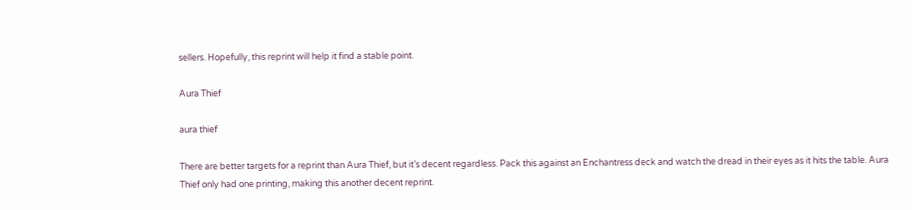sellers. Hopefully, this reprint will help it find a stable point.

Aura Thief

aura thief

There are better targets for a reprint than Aura Thief, but it’s decent regardless. Pack this against an Enchantress deck and watch the dread in their eyes as it hits the table. Aura Thief only had one printing, making this another decent reprint.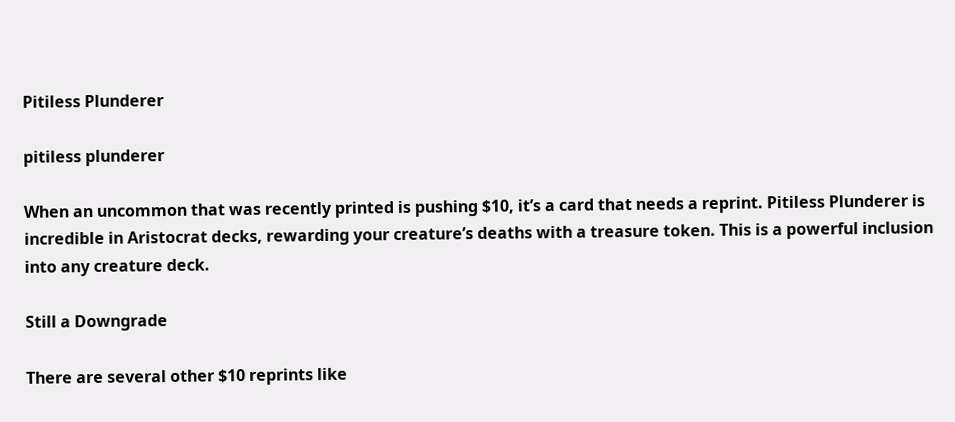Pitiless Plunderer

pitiless plunderer

When an uncommon that was recently printed is pushing $10, it’s a card that needs a reprint. Pitiless Plunderer is incredible in Aristocrat decks, rewarding your creature’s deaths with a treasure token. This is a powerful inclusion into any creature deck.

Still a Downgrade

There are several other $10 reprints like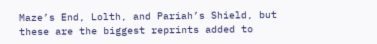Maze’s End, Lolth, and Pariah’s Shield, but these are the biggest reprints added to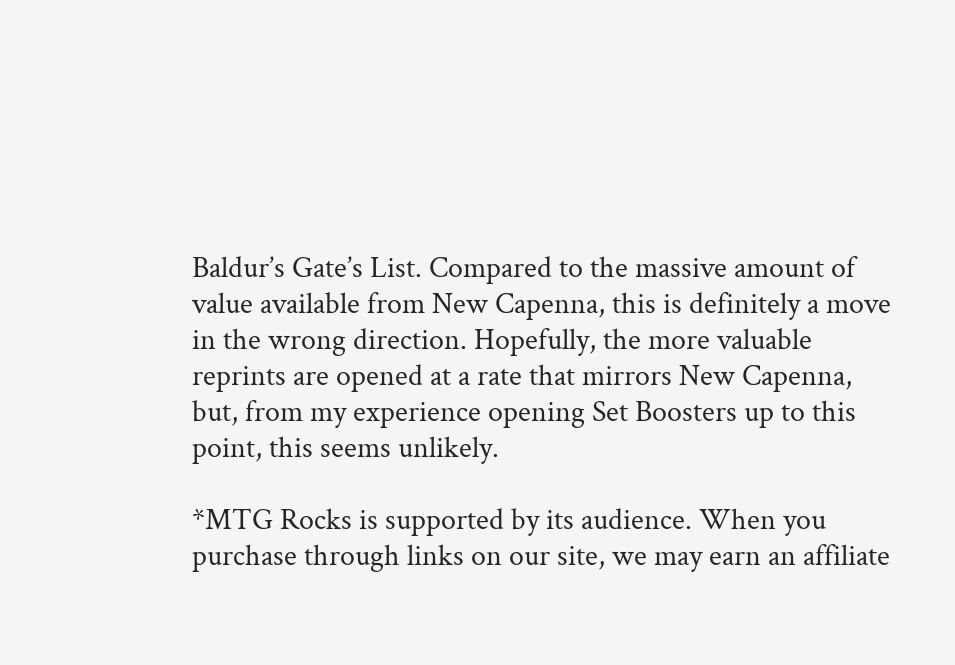Baldur’s Gate’s List. Compared to the massive amount of value available from New Capenna, this is definitely a move in the wrong direction. Hopefully, the more valuable reprints are opened at a rate that mirrors New Capenna, but, from my experience opening Set Boosters up to this point, this seems unlikely.

*MTG Rocks is supported by its audience. When you purchase through links on our site, we may earn an affiliate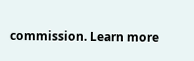commission. Learn more